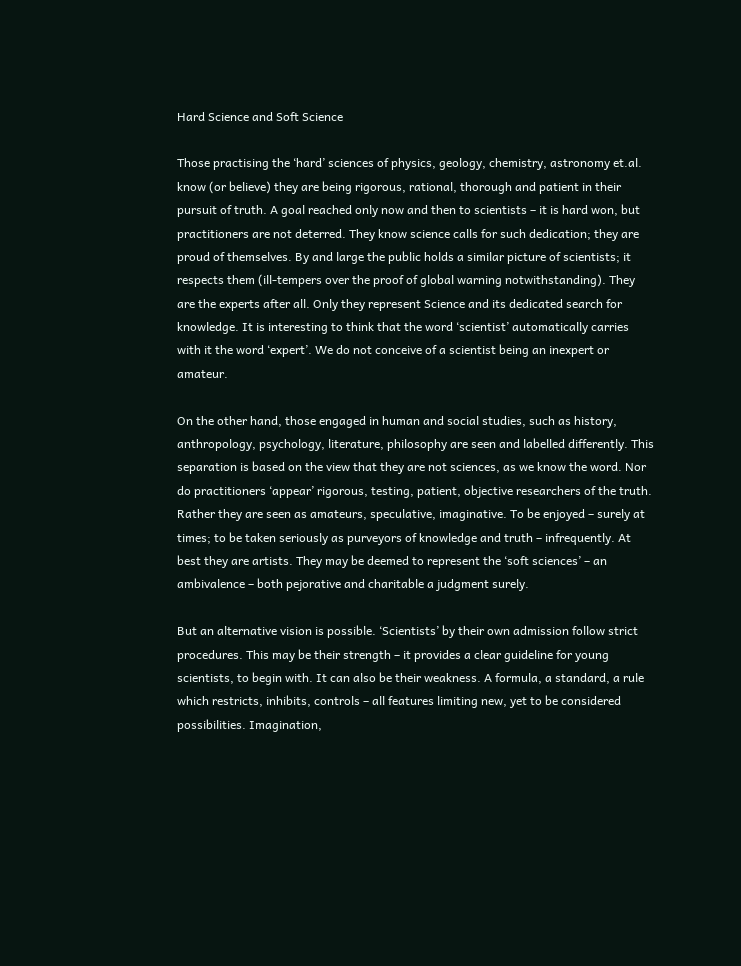Hard Science and Soft Science

Those practising the ‘hard’ sciences of physics, geology, chemistry, astronomy et.al. know (or believe) they are being rigorous, rational, thorough and patient in their pursuit of truth. A goal reached only now and then to scientists – it is hard won, but practitioners are not deterred. They know science calls for such dedication; they are proud of themselves. By and large the public holds a similar picture of scientists; it respects them (ill-tempers over the proof of global warning notwithstanding). They are the experts after all. Only they represent Science and its dedicated search for knowledge. It is interesting to think that the word ‘scientist’ automatically carries with it the word ‘expert’. We do not conceive of a scientist being an inexpert or amateur.

On the other hand, those engaged in human and social studies, such as history, anthropology, psychology, literature, philosophy are seen and labelled differently. This separation is based on the view that they are not sciences, as we know the word. Nor do practitioners ‘appear’ rigorous, testing, patient, objective researchers of the truth. Rather they are seen as amateurs, speculative, imaginative. To be enjoyed – surely at times; to be taken seriously as purveyors of knowledge and truth – infrequently. At best they are artists. They may be deemed to represent the ‘soft sciences’ – an ambivalence – both pejorative and charitable a judgment surely.

But an alternative vision is possible. ‘Scientists’ by their own admission follow strict procedures. This may be their strength – it provides a clear guideline for young scientists, to begin with. It can also be their weakness. A formula, a standard, a rule which restricts, inhibits, controls – all features limiting new, yet to be considered possibilities. Imagination,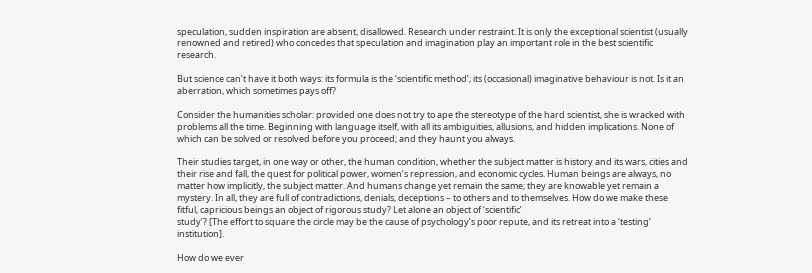speculation, sudden inspiration are absent, disallowed. Research under restraint. It is only the exceptional scientist (usually renowned and retired) who concedes that speculation and imagination play an important role in the best scientific research.

But science can’t have it both ways: its formula is the ‘scientific method’; its (occasional) imaginative behaviour is not. Is it an aberration, which sometimes pays off?

Consider the humanities scholar: provided one does not try to ape the stereotype of the hard scientist, she is wracked with problems all the time. Beginning with language itself, with all its ambiguities, allusions, and hidden implications. None of which can be solved or resolved before you proceed; and they haunt you always.

Their studies target, in one way or other, the human condition, whether the subject matter is history and its wars, cities and their rise and fall, the quest for political power, women’s repression, and economic cycles. Human beings are always, no matter how implicitly, the subject matter. And humans change yet remain the same; they are knowable yet remain a mystery. In all, they are full of contradictions, denials, deceptions – to others and to themselves. How do we make these fitful, capricious beings an object of rigorous study? Let alone an object of ‘scientific’
study’? [The effort to square the circle may be the cause of psychology’s poor repute, and its retreat into a ‘testing’ institution].

How do we ever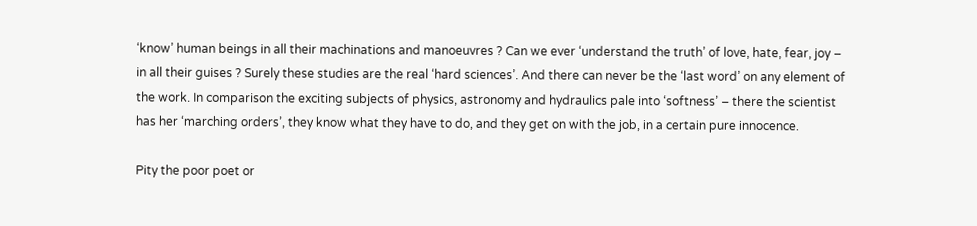‘know’ human beings in all their machinations and manoeuvres ? Can we ever ‘understand the truth’ of love, hate, fear, joy – in all their guises ? Surely these studies are the real ‘hard sciences’. And there can never be the ‘last word’ on any element of the work. In comparison the exciting subjects of physics, astronomy and hydraulics pale into ‘softness’ – there the scientist has her ‘marching orders’, they know what they have to do, and they get on with the job, in a certain pure innocence.

Pity the poor poet or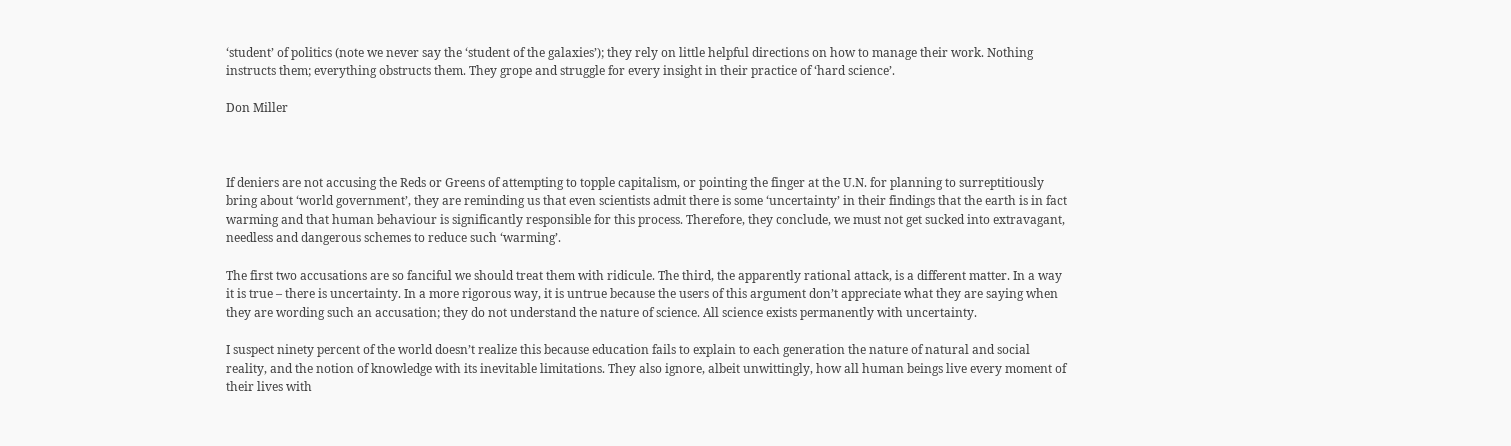‘student’ of politics (note we never say the ‘student of the galaxies’); they rely on little helpful directions on how to manage their work. Nothing instructs them; everything obstructs them. They grope and struggle for every insight in their practice of ‘hard science’.

Don Miller



If deniers are not accusing the Reds or Greens of attempting to topple capitalism, or pointing the finger at the U.N. for planning to surreptitiously bring about ‘world government’, they are reminding us that even scientists admit there is some ‘uncertainty’ in their findings that the earth is in fact warming and that human behaviour is significantly responsible for this process. Therefore, they conclude, we must not get sucked into extravagant, needless and dangerous schemes to reduce such ‘warming’.

The first two accusations are so fanciful we should treat them with ridicule. The third, the apparently rational attack, is a different matter. In a way it is true – there is uncertainty. In a more rigorous way, it is untrue because the users of this argument don’t appreciate what they are saying when they are wording such an accusation; they do not understand the nature of science. All science exists permanently with uncertainty.

I suspect ninety percent of the world doesn’t realize this because education fails to explain to each generation the nature of natural and social reality, and the notion of knowledge with its inevitable limitations. They also ignore, albeit unwittingly, how all human beings live every moment of their lives with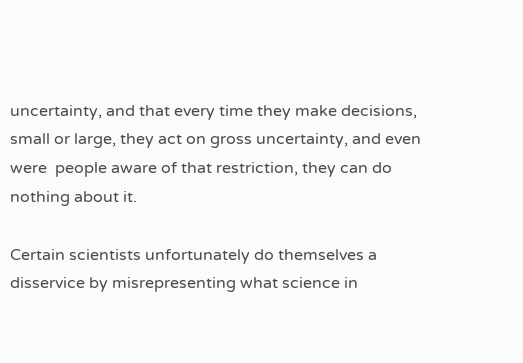uncertainty, and that every time they make decisions, small or large, they act on gross uncertainty, and even were  people aware of that restriction, they can do nothing about it.

Certain scientists unfortunately do themselves a disservice by misrepresenting what science in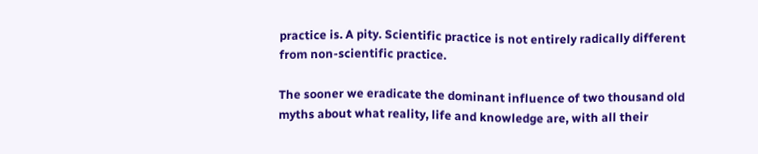practice is. A pity. Scientific practice is not entirely radically different from non-scientific practice.

The sooner we eradicate the dominant influence of two thousand old myths about what reality, life and knowledge are, with all their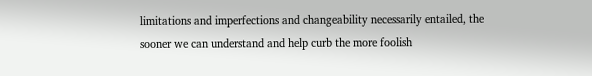limitations and imperfections and changeability necessarily entailed, the sooner we can understand and help curb the more foolish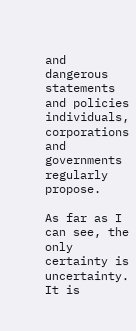and dangerous statements and policies individuals, corporations and governments regularly propose.

As far as I can see, the only certainty is uncertainty. It is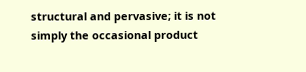structural and pervasive; it is not simply the occasional product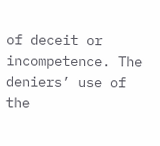of deceit or incompetence. The deniers’ use of the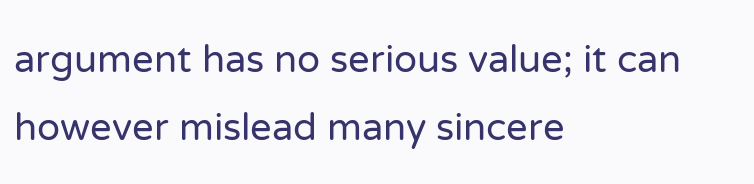argument has no serious value; it can however mislead many sincere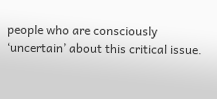people who are consciously ‘uncertain’ about this critical issue.